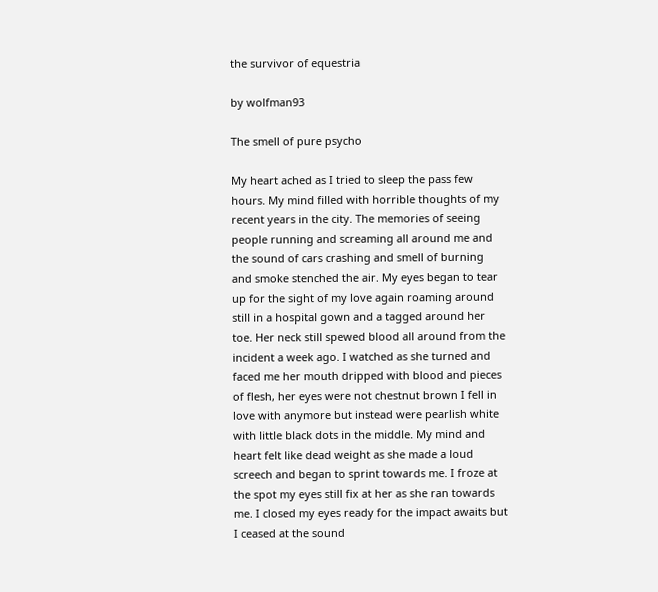the survivor of equestria

by wolfman93

The smell of pure psycho

My heart ached as I tried to sleep the pass few hours. My mind filled with horrible thoughts of my recent years in the city. The memories of seeing people running and screaming all around me and the sound of cars crashing and smell of burning and smoke stenched the air. My eyes began to tear up for the sight of my love again roaming around still in a hospital gown and a tagged around her toe. Her neck still spewed blood all around from the incident a week ago. I watched as she turned and faced me her mouth dripped with blood and pieces of flesh, her eyes were not chestnut brown I fell in love with anymore but instead were pearlish white with little black dots in the middle. My mind and heart felt like dead weight as she made a loud screech and began to sprint towards me. I froze at the spot my eyes still fix at her as she ran towards me. I closed my eyes ready for the impact awaits but I ceased at the sound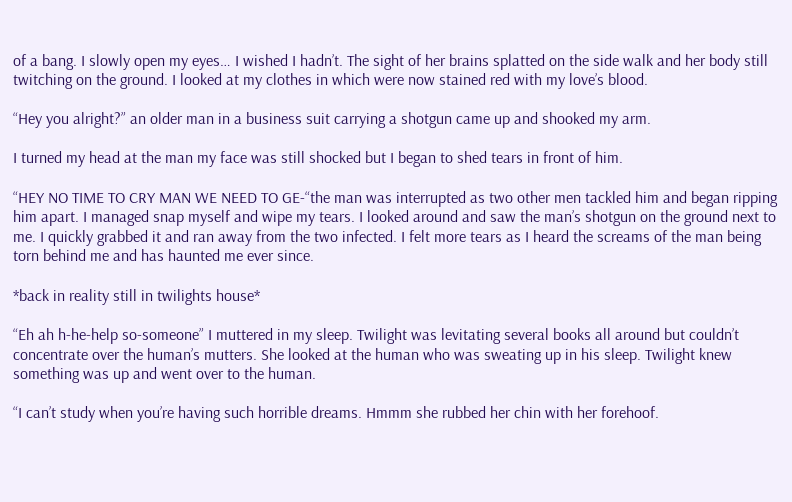of a bang. I slowly open my eyes… I wished I hadn’t. The sight of her brains splatted on the side walk and her body still twitching on the ground. I looked at my clothes in which were now stained red with my love’s blood.

“Hey you alright?” an older man in a business suit carrying a shotgun came up and shooked my arm.

I turned my head at the man my face was still shocked but I began to shed tears in front of him.

“HEY NO TIME TO CRY MAN WE NEED TO GE-“the man was interrupted as two other men tackled him and began ripping him apart. I managed snap myself and wipe my tears. I looked around and saw the man’s shotgun on the ground next to me. I quickly grabbed it and ran away from the two infected. I felt more tears as I heard the screams of the man being torn behind me and has haunted me ever since.

*back in reality still in twilights house*

“Eh ah h-he-help so-someone” I muttered in my sleep. Twilight was levitating several books all around but couldn’t concentrate over the human’s mutters. She looked at the human who was sweating up in his sleep. Twilight knew something was up and went over to the human.

“I can’t study when you’re having such horrible dreams. Hmmm she rubbed her chin with her forehoof.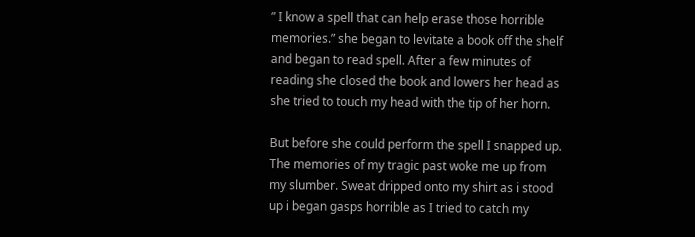” I know a spell that can help erase those horrible memories.” she began to levitate a book off the shelf and began to read spell. After a few minutes of reading she closed the book and lowers her head as she tried to touch my head with the tip of her horn.

But before she could perform the spell I snapped up. The memories of my tragic past woke me up from my slumber. Sweat dripped onto my shirt as i stood up i began gasps horrible as I tried to catch my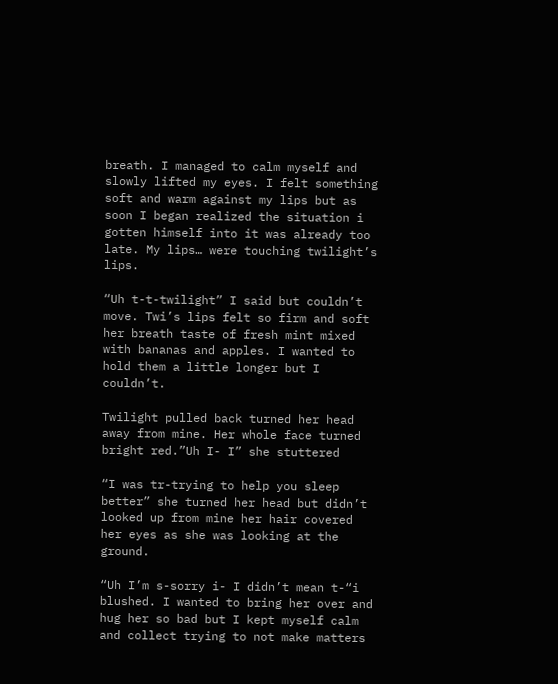breath. I managed to calm myself and slowly lifted my eyes. I felt something soft and warm against my lips but as soon I began realized the situation i gotten himself into it was already too late. My lips… were touching twilight’s lips.

“Uh t-t-twilight” I said but couldn’t move. Twi’s lips felt so firm and soft her breath taste of fresh mint mixed with bananas and apples. I wanted to hold them a little longer but I couldn’t.

Twilight pulled back turned her head away from mine. Her whole face turned bright red.”Uh I- I” she stuttered

“I was tr-trying to help you sleep better” she turned her head but didn’t looked up from mine her hair covered her eyes as she was looking at the ground.

“Uh I’m s-sorry i- I didn’t mean t-“i blushed. I wanted to bring her over and hug her so bad but I kept myself calm and collect trying to not make matters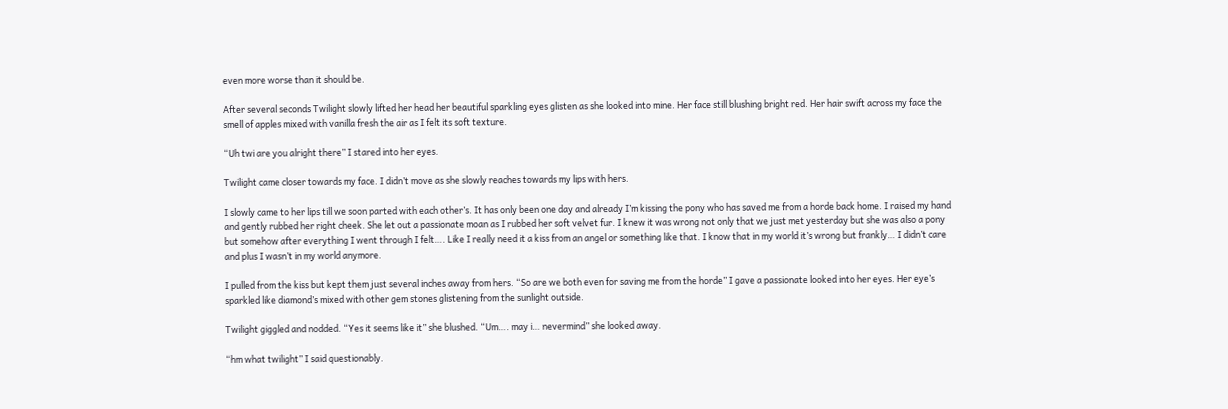even more worse than it should be.

After several seconds Twilight slowly lifted her head her beautiful sparkling eyes glisten as she looked into mine. Her face still blushing bright red. Her hair swift across my face the smell of apples mixed with vanilla fresh the air as I felt its soft texture.

“Uh twi are you alright there” I stared into her eyes.

Twilight came closer towards my face. I didn’t move as she slowly reaches towards my lips with hers.

I slowly came to her lips till we soon parted with each other’s. It has only been one day and already I’m kissing the pony who has saved me from a horde back home. I raised my hand and gently rubbed her right cheek. She let out a passionate moan as I rubbed her soft velvet fur. I knew it was wrong not only that we just met yesterday but she was also a pony but somehow after everything I went through I felt…. Like I really need it a kiss from an angel or something like that. I know that in my world it’s wrong but frankly… I didn’t care and plus I wasn’t in my world anymore.

I pulled from the kiss but kept them just several inches away from hers. “So are we both even for saving me from the horde” I gave a passionate looked into her eyes. Her eye’s sparkled like diamond’s mixed with other gem stones glistening from the sunlight outside.

Twilight giggled and nodded. “Yes it seems like it” she blushed. “Um…. may i… nevermind” she looked away.

“hm what twilight” I said questionably.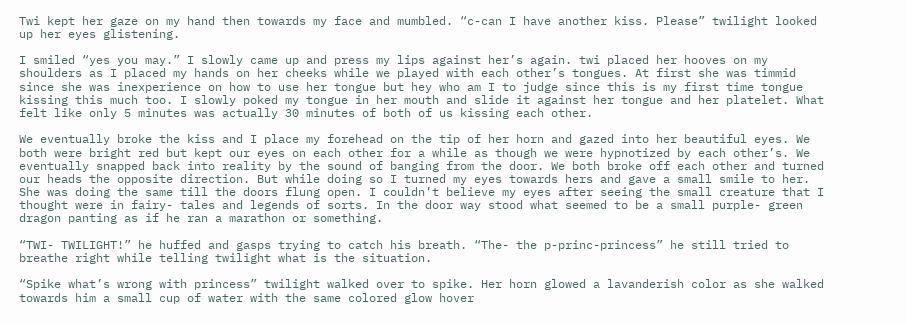Twi kept her gaze on my hand then towards my face and mumbled. “c-can I have another kiss. Please” twilight looked up her eyes glistening.

I smiled “yes you may.” I slowly came up and press my lips against her’s again. twi placed her hooves on my shoulders as I placed my hands on her cheeks while we played with each other’s tongues. At first she was timmid since she was inexperience on how to use her tongue but hey who am I to judge since this is my first time tongue kissing this much too. I slowly poked my tongue in her mouth and slide it against her tongue and her platelet. What felt like only 5 minutes was actually 30 minutes of both of us kissing each other.

We eventually broke the kiss and I place my forehead on the tip of her horn and gazed into her beautiful eyes. We both were bright red but kept our eyes on each other for a while as though we were hypnotized by each other’s. We eventually snapped back into reality by the sound of banging from the door. We both broke off each other and turned our heads the opposite direction. But while doing so I turned my eyes towards hers and gave a small smile to her. She was doing the same till the doors flung open. I couldn’t believe my eyes after seeing the small creature that I thought were in fairy- tales and legends of sorts. In the door way stood what seemed to be a small purple- green dragon panting as if he ran a marathon or something.

“TWI- TWILIGHT!” he huffed and gasps trying to catch his breath. “The- the p-princ-princess” he still tried to breathe right while telling twilight what is the situation.

“Spike what’s wrong with princess” twilight walked over to spike. Her horn glowed a lavanderish color as she walked towards him a small cup of water with the same colored glow hover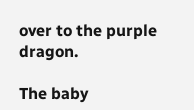over to the purple dragon.

The baby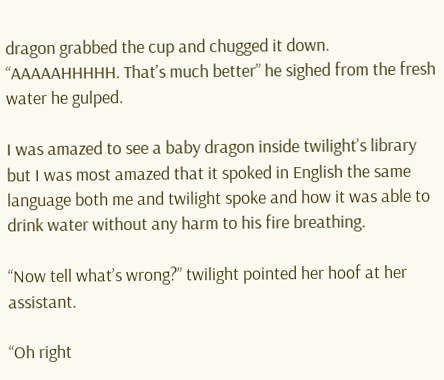dragon grabbed the cup and chugged it down. “AAAAAHHHHH. That’s much better” he sighed from the fresh water he gulped.

I was amazed to see a baby dragon inside twilight’s library but I was most amazed that it spoked in English the same language both me and twilight spoke and how it was able to drink water without any harm to his fire breathing.

“Now tell what’s wrong?” twilight pointed her hoof at her assistant.

“Oh right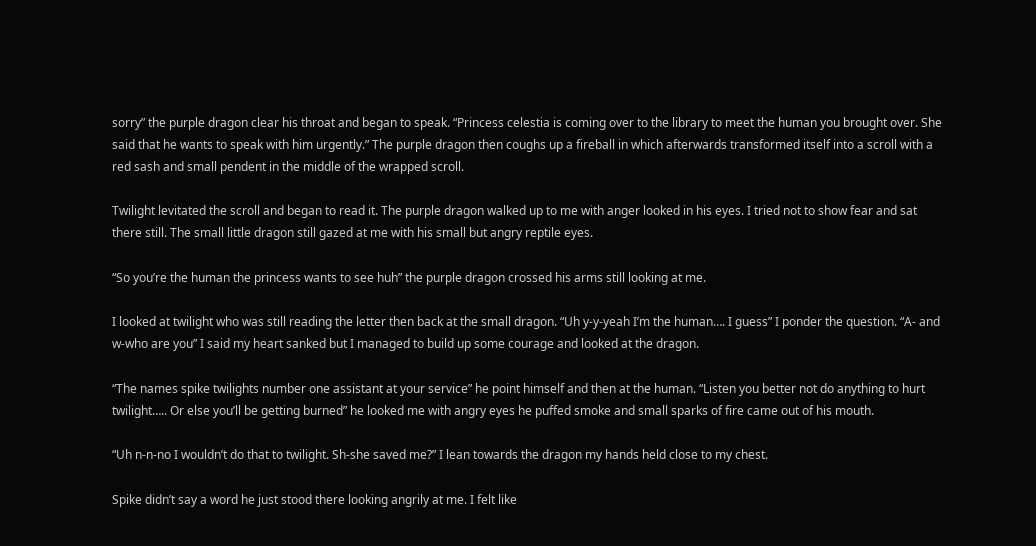sorry” the purple dragon clear his throat and began to speak. “Princess celestia is coming over to the library to meet the human you brought over. She said that he wants to speak with him urgently.” The purple dragon then coughs up a fireball in which afterwards transformed itself into a scroll with a red sash and small pendent in the middle of the wrapped scroll.

Twilight levitated the scroll and began to read it. The purple dragon walked up to me with anger looked in his eyes. I tried not to show fear and sat there still. The small little dragon still gazed at me with his small but angry reptile eyes.

“So you’re the human the princess wants to see huh” the purple dragon crossed his arms still looking at me.

I looked at twilight who was still reading the letter then back at the small dragon. “Uh y-y-yeah I’m the human…. I guess” I ponder the question. “A- and w-who are you” I said my heart sanked but I managed to build up some courage and looked at the dragon.

“The names spike twilights number one assistant at your service” he point himself and then at the human. “Listen you better not do anything to hurt twilight….. Or else you’ll be getting burned” he looked me with angry eyes he puffed smoke and small sparks of fire came out of his mouth.

“Uh n-n-no I wouldn’t do that to twilight. Sh-she saved me?” I lean towards the dragon my hands held close to my chest.

Spike didn’t say a word he just stood there looking angrily at me. I felt like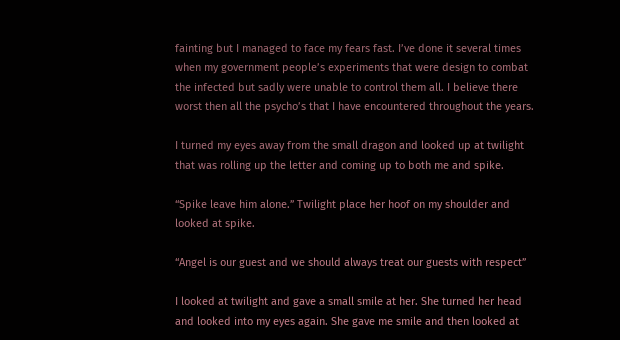fainting but I managed to face my fears fast. I’ve done it several times when my government people’s experiments that were design to combat the infected but sadly were unable to control them all. I believe there worst then all the psycho’s that I have encountered throughout the years.

I turned my eyes away from the small dragon and looked up at twilight that was rolling up the letter and coming up to both me and spike.

“Spike leave him alone.” Twilight place her hoof on my shoulder and looked at spike.

“Angel is our guest and we should always treat our guests with respect”

I looked at twilight and gave a small smile at her. She turned her head and looked into my eyes again. She gave me smile and then looked at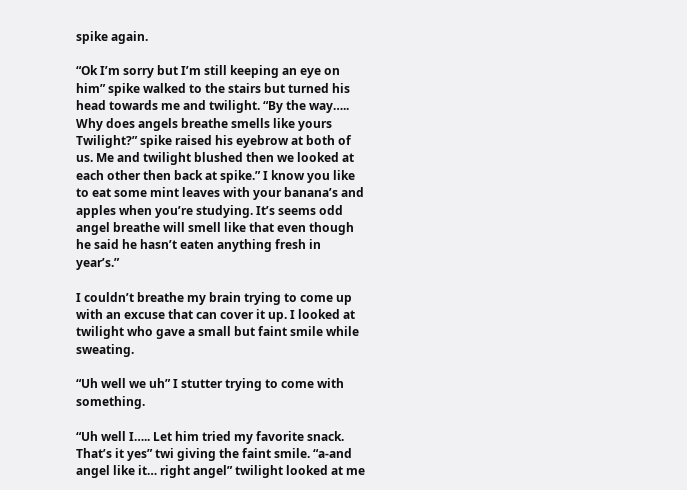spike again.

“Ok I’m sorry but I’m still keeping an eye on him” spike walked to the stairs but turned his head towards me and twilight. “By the way….. Why does angels breathe smells like yours Twilight?” spike raised his eyebrow at both of us. Me and twilight blushed then we looked at each other then back at spike.” I know you like to eat some mint leaves with your banana’s and apples when you’re studying. It’s seems odd angel breathe will smell like that even though he said he hasn’t eaten anything fresh in year’s.”

I couldn’t breathe my brain trying to come up with an excuse that can cover it up. I looked at twilight who gave a small but faint smile while sweating.

“Uh well we uh” I stutter trying to come with something.

“Uh well I….. Let him tried my favorite snack. That’s it yes” twi giving the faint smile. “a-and angel like it… right angel” twilight looked at me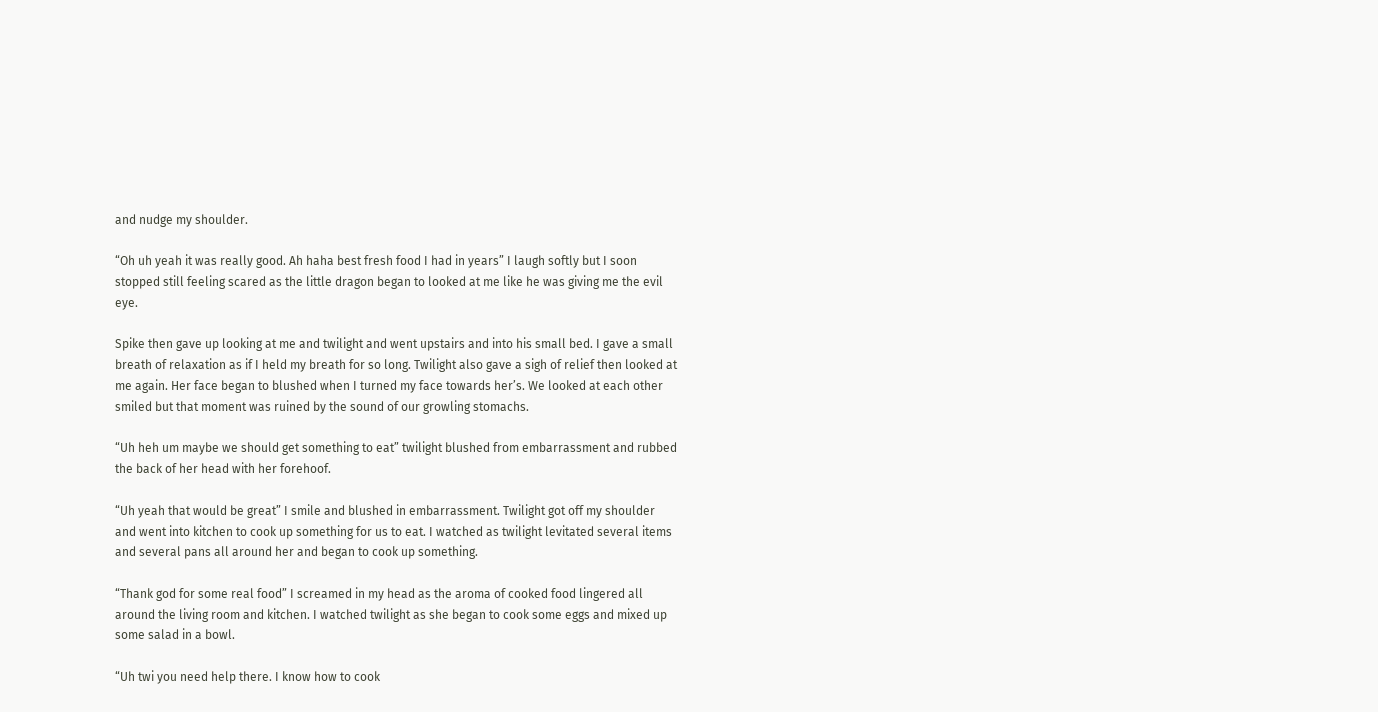and nudge my shoulder.

“Oh uh yeah it was really good. Ah haha best fresh food I had in years” I laugh softly but I soon stopped still feeling scared as the little dragon began to looked at me like he was giving me the evil eye.

Spike then gave up looking at me and twilight and went upstairs and into his small bed. I gave a small breath of relaxation as if I held my breath for so long. Twilight also gave a sigh of relief then looked at me again. Her face began to blushed when I turned my face towards her’s. We looked at each other smiled but that moment was ruined by the sound of our growling stomachs.

“Uh heh um maybe we should get something to eat” twilight blushed from embarrassment and rubbed the back of her head with her forehoof.

“Uh yeah that would be great” I smile and blushed in embarrassment. Twilight got off my shoulder and went into kitchen to cook up something for us to eat. I watched as twilight levitated several items and several pans all around her and began to cook up something.

“Thank god for some real food” I screamed in my head as the aroma of cooked food lingered all around the living room and kitchen. I watched twilight as she began to cook some eggs and mixed up some salad in a bowl.

“Uh twi you need help there. I know how to cook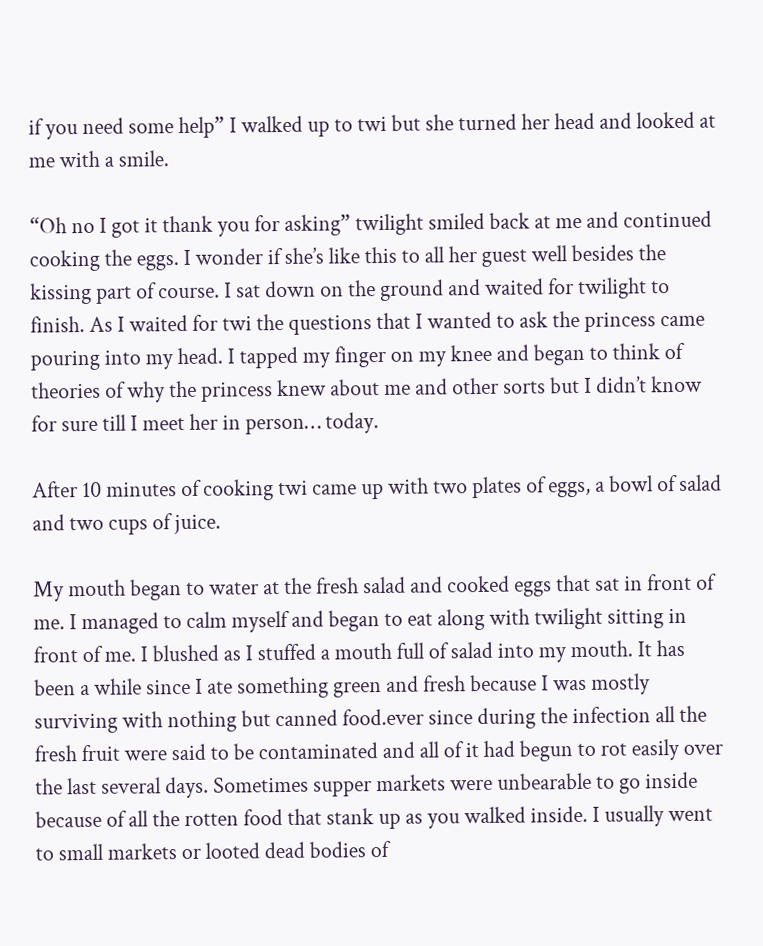if you need some help” I walked up to twi but she turned her head and looked at me with a smile.

“Oh no I got it thank you for asking” twilight smiled back at me and continued cooking the eggs. I wonder if she’s like this to all her guest well besides the kissing part of course. I sat down on the ground and waited for twilight to finish. As I waited for twi the questions that I wanted to ask the princess came pouring into my head. I tapped my finger on my knee and began to think of theories of why the princess knew about me and other sorts but I didn’t know for sure till I meet her in person… today.

After 10 minutes of cooking twi came up with two plates of eggs, a bowl of salad and two cups of juice.

My mouth began to water at the fresh salad and cooked eggs that sat in front of me. I managed to calm myself and began to eat along with twilight sitting in front of me. I blushed as I stuffed a mouth full of salad into my mouth. It has been a while since I ate something green and fresh because I was mostly surviving with nothing but canned food.ever since during the infection all the fresh fruit were said to be contaminated and all of it had begun to rot easily over the last several days. Sometimes supper markets were unbearable to go inside because of all the rotten food that stank up as you walked inside. I usually went to small markets or looted dead bodies of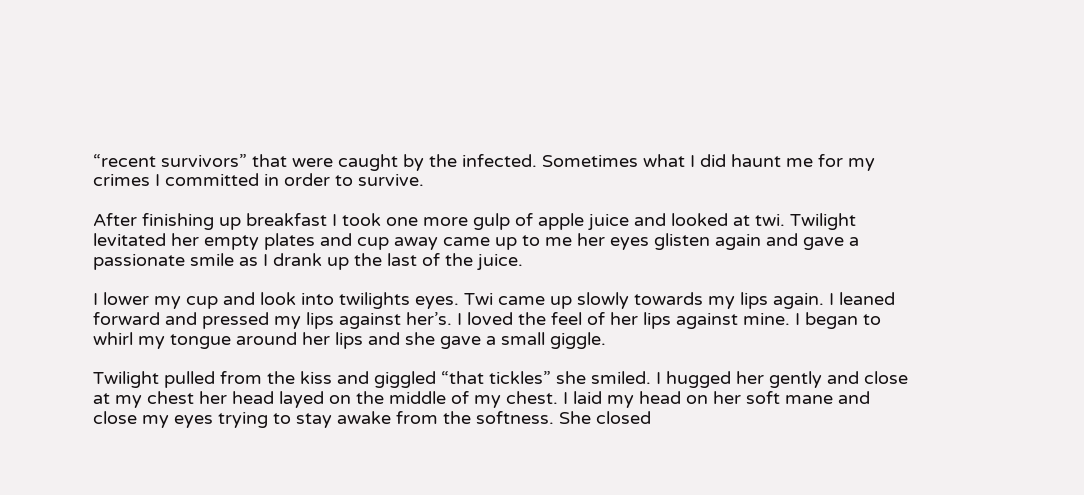“recent survivors” that were caught by the infected. Sometimes what I did haunt me for my crimes I committed in order to survive.

After finishing up breakfast I took one more gulp of apple juice and looked at twi. Twilight levitated her empty plates and cup away came up to me her eyes glisten again and gave a passionate smile as I drank up the last of the juice.

I lower my cup and look into twilights eyes. Twi came up slowly towards my lips again. I leaned forward and pressed my lips against her’s. I loved the feel of her lips against mine. I began to whirl my tongue around her lips and she gave a small giggle.

Twilight pulled from the kiss and giggled “that tickles” she smiled. I hugged her gently and close at my chest her head layed on the middle of my chest. I laid my head on her soft mane and close my eyes trying to stay awake from the softness. She closed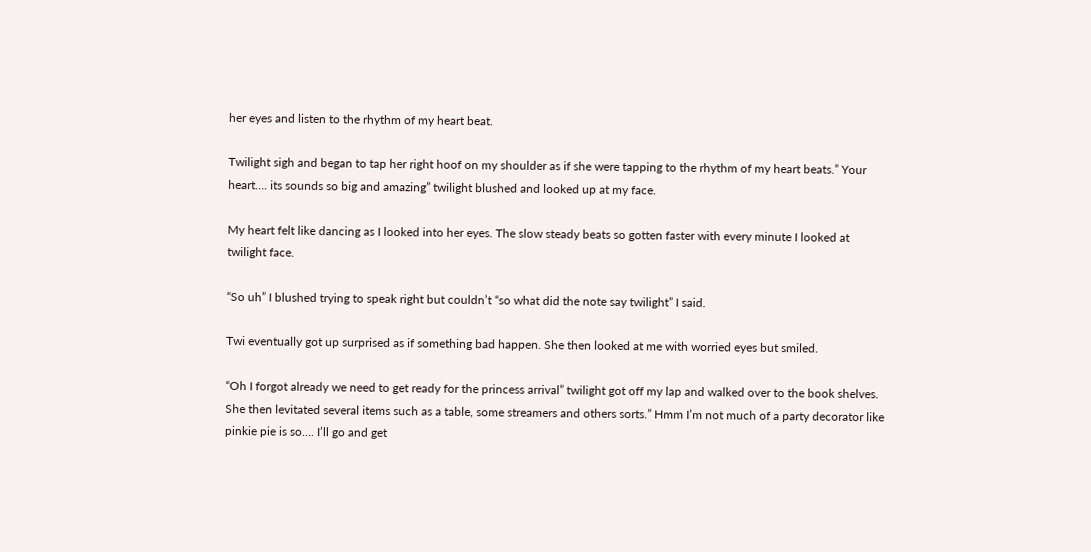her eyes and listen to the rhythm of my heart beat.

Twilight sigh and began to tap her right hoof on my shoulder as if she were tapping to the rhythm of my heart beats.” Your heart…. its sounds so big and amazing” twilight blushed and looked up at my face.

My heart felt like dancing as I looked into her eyes. The slow steady beats so gotten faster with every minute I looked at twilight face.

“So uh” I blushed trying to speak right but couldn’t “so what did the note say twilight” I said.

Twi eventually got up surprised as if something bad happen. She then looked at me with worried eyes but smiled.

“Oh I forgot already we need to get ready for the princess arrival” twilight got off my lap and walked over to the book shelves. She then levitated several items such as a table, some streamers and others sorts.” Hmm I’m not much of a party decorator like pinkie pie is so…. I’ll go and get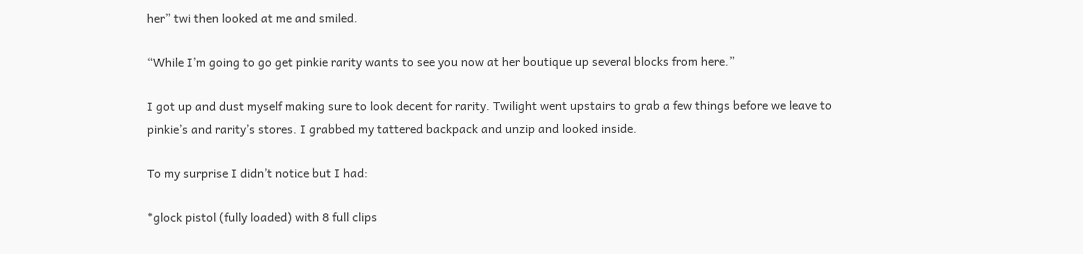her” twi then looked at me and smiled.

“While I’m going to go get pinkie rarity wants to see you now at her boutique up several blocks from here.”

I got up and dust myself making sure to look decent for rarity. Twilight went upstairs to grab a few things before we leave to pinkie’s and rarity’s stores. I grabbed my tattered backpack and unzip and looked inside.

To my surprise I didn’t notice but I had:

*glock pistol (fully loaded) with 8 full clips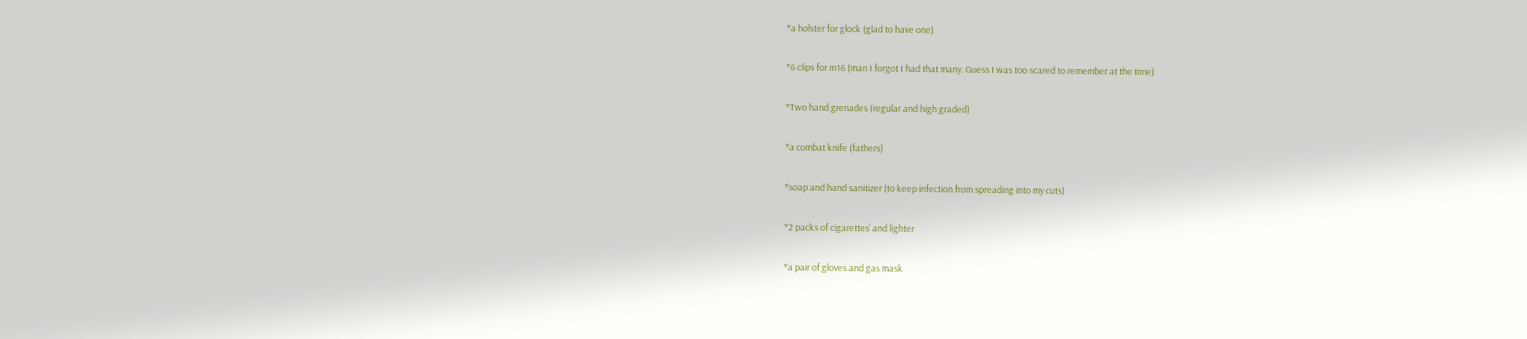*a holster for glock (glad to have one)

*6 clips for m16 (man I forgot I had that many. Guess I was too scared to remember at the time)

*Two hand grenades (regular and high graded)

*a combat knife (fathers)

*soap and hand sanitizer (to keep infection from spreading into my cuts)

*2 packs of cigarettes’ and lighter

*a pair of gloves and gas mask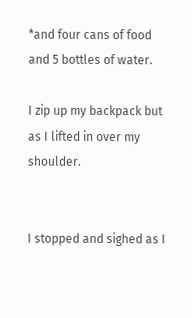*and four cans of food and 5 bottles of water.

I zip up my backpack but as I lifted in over my shoulder.


I stopped and sighed as I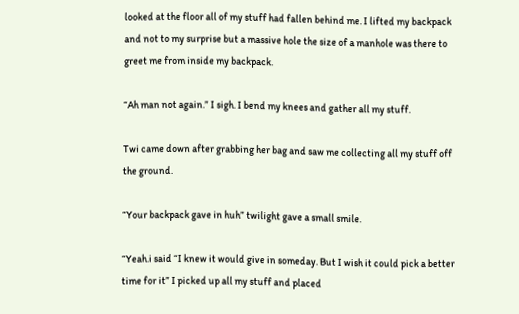looked at the floor all of my stuff had fallen behind me. I lifted my backpack and not to my surprise but a massive hole the size of a manhole was there to greet me from inside my backpack.

“Ah man not again.” I sigh. I bend my knees and gather all my stuff.

Twi came down after grabbing her bag and saw me collecting all my stuff off the ground.

“Your backpack gave in huh” twilight gave a small smile.

“Yeah.i said “I knew it would give in someday. But I wish it could pick a better time for it” I picked up all my stuff and placed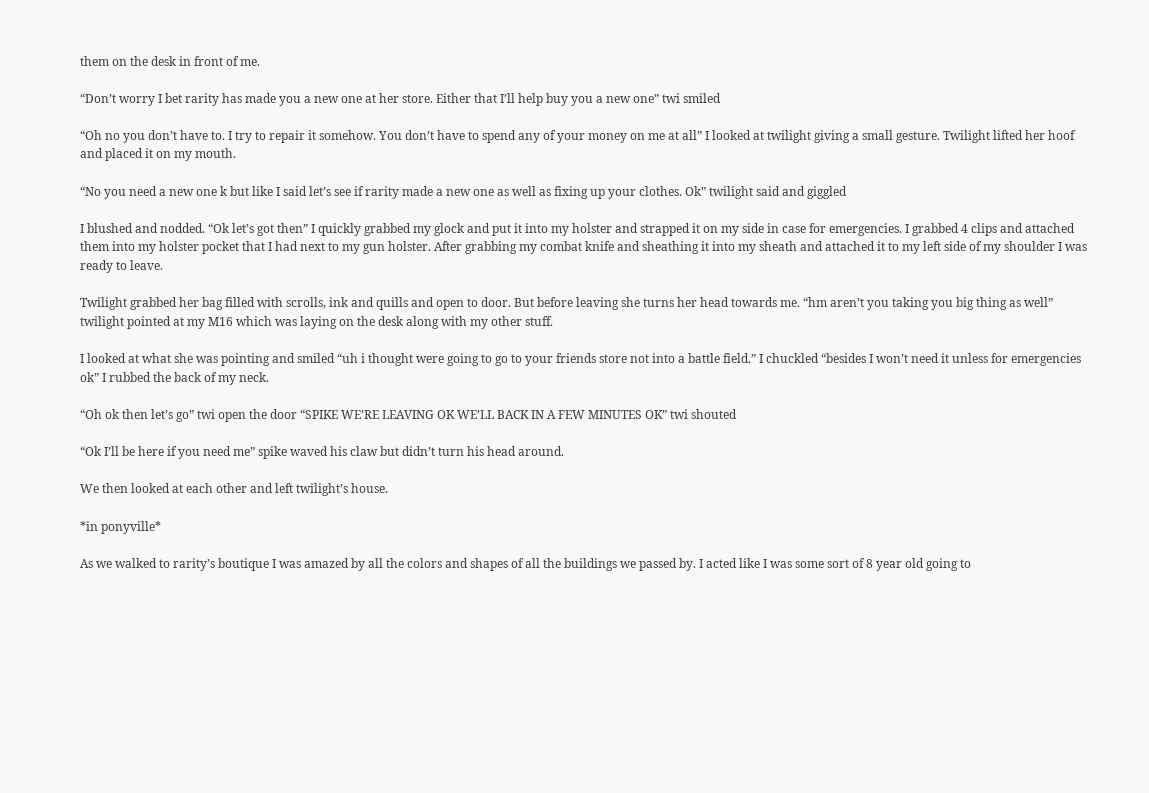them on the desk in front of me.

“Don’t worry I bet rarity has made you a new one at her store. Either that I’ll help buy you a new one” twi smiled

“Oh no you don’t have to. I try to repair it somehow. You don’t have to spend any of your money on me at all” I looked at twilight giving a small gesture. Twilight lifted her hoof and placed it on my mouth.

“No you need a new one k but like I said let’s see if rarity made a new one as well as fixing up your clothes. Ok” twilight said and giggled

I blushed and nodded. “Ok let’s got then” I quickly grabbed my glock and put it into my holster and strapped it on my side in case for emergencies. I grabbed 4 clips and attached them into my holster pocket that I had next to my gun holster. After grabbing my combat knife and sheathing it into my sheath and attached it to my left side of my shoulder I was ready to leave.

Twilight grabbed her bag filled with scrolls, ink and quills and open to door. But before leaving she turns her head towards me. “hm aren’t you taking you big thing as well” twilight pointed at my M16 which was laying on the desk along with my other stuff.

I looked at what she was pointing and smiled “uh i thought were going to go to your friends store not into a battle field.” I chuckled “besides I won’t need it unless for emergencies ok” I rubbed the back of my neck.

“Oh ok then let’s go” twi open the door “SPIKE WE’RE LEAVING OK WE’LL BACK IN A FEW MINUTES OK” twi shouted

“Ok I’ll be here if you need me” spike waved his claw but didn’t turn his head around.

We then looked at each other and left twilight’s house.

*in ponyville*

As we walked to rarity’s boutique I was amazed by all the colors and shapes of all the buildings we passed by. I acted like I was some sort of 8 year old going to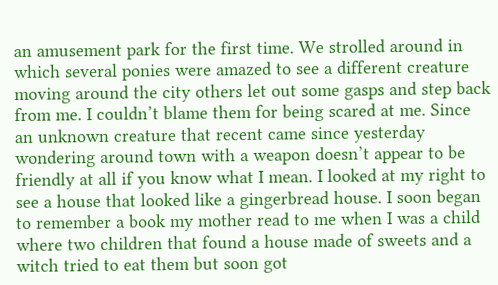an amusement park for the first time. We strolled around in which several ponies were amazed to see a different creature moving around the city others let out some gasps and step back from me. I couldn’t blame them for being scared at me. Since an unknown creature that recent came since yesterday wondering around town with a weapon doesn’t appear to be friendly at all if you know what I mean. I looked at my right to see a house that looked like a gingerbread house. I soon began to remember a book my mother read to me when I was a child where two children that found a house made of sweets and a witch tried to eat them but soon got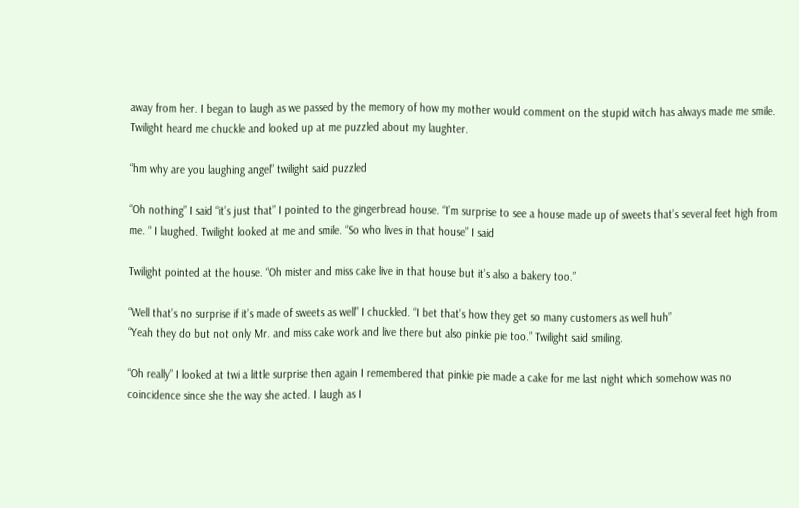away from her. I began to laugh as we passed by the memory of how my mother would comment on the stupid witch has always made me smile. Twilight heard me chuckle and looked up at me puzzled about my laughter.

“hm why are you laughing angel” twilight said puzzled

“Oh nothing” I said “it’s just that” I pointed to the gingerbread house. “I’m surprise to see a house made up of sweets that’s several feet high from me. “ I laughed. Twilight looked at me and smile. “So who lives in that house” I said

Twilight pointed at the house. “Oh mister and miss cake live in that house but it’s also a bakery too.”

“Well that’s no surprise if it’s made of sweets as well” I chuckled. “I bet that’s how they get so many customers as well huh”
“Yeah they do but not only Mr. and miss cake work and live there but also pinkie pie too.” Twilight said smiling.

“Oh really” I looked at twi a little surprise then again I remembered that pinkie pie made a cake for me last night which somehow was no coincidence since she the way she acted. I laugh as I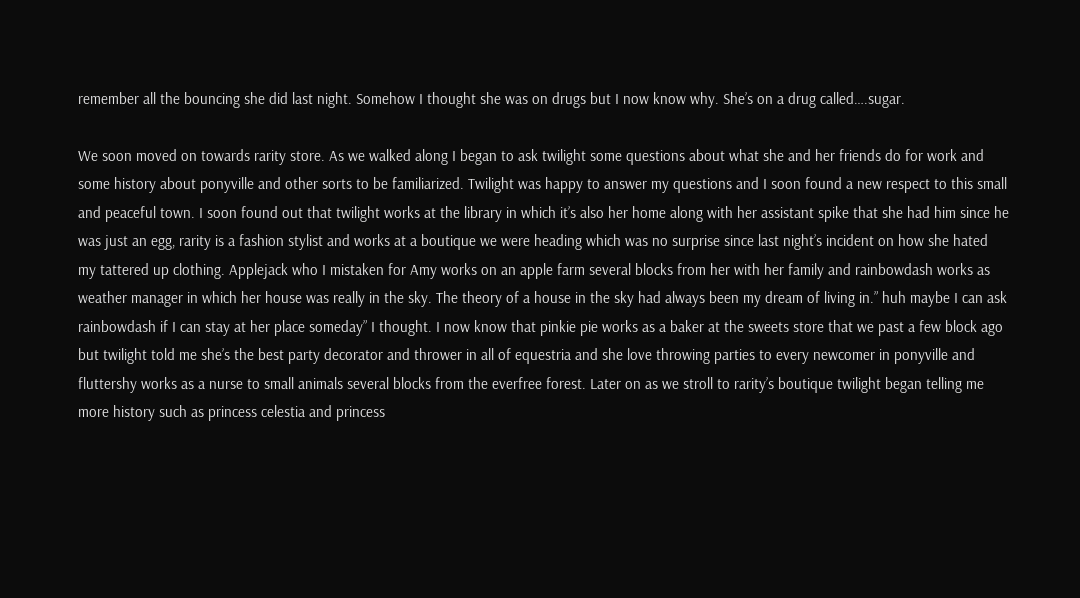remember all the bouncing she did last night. Somehow I thought she was on drugs but I now know why. She’s on a drug called….sugar.

We soon moved on towards rarity store. As we walked along I began to ask twilight some questions about what she and her friends do for work and some history about ponyville and other sorts to be familiarized. Twilight was happy to answer my questions and I soon found a new respect to this small and peaceful town. I soon found out that twilight works at the library in which it’s also her home along with her assistant spike that she had him since he was just an egg, rarity is a fashion stylist and works at a boutique we were heading which was no surprise since last night’s incident on how she hated my tattered up clothing. Applejack who I mistaken for Amy works on an apple farm several blocks from her with her family and rainbowdash works as weather manager in which her house was really in the sky. The theory of a house in the sky had always been my dream of living in.” huh maybe I can ask rainbowdash if I can stay at her place someday” I thought. I now know that pinkie pie works as a baker at the sweets store that we past a few block ago but twilight told me she’s the best party decorator and thrower in all of equestria and she love throwing parties to every newcomer in ponyville and fluttershy works as a nurse to small animals several blocks from the everfree forest. Later on as we stroll to rarity’s boutique twilight began telling me more history such as princess celestia and princess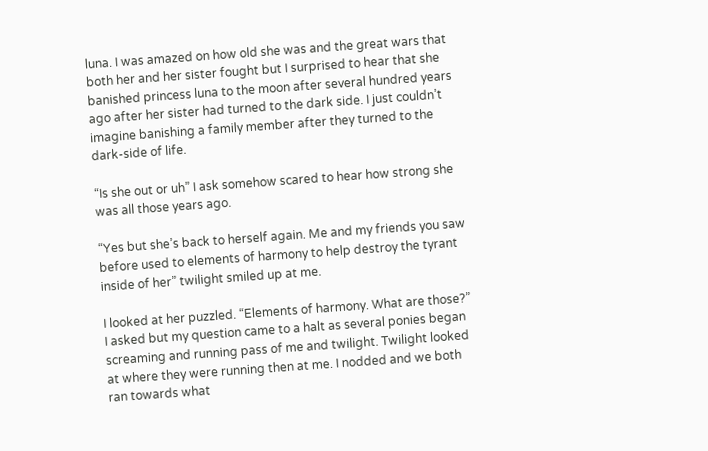luna. I was amazed on how old she was and the great wars that both her and her sister fought but I surprised to hear that she banished princess luna to the moon after several hundred years ago after her sister had turned to the dark side. I just couldn’t imagine banishing a family member after they turned to the dark-side of life.

“Is she out or uh” I ask somehow scared to hear how strong she was all those years ago.

“Yes but she’s back to herself again. Me and my friends you saw before used to elements of harmony to help destroy the tyrant inside of her” twilight smiled up at me.

I looked at her puzzled. “Elements of harmony. What are those?” I asked but my question came to a halt as several ponies began screaming and running pass of me and twilight. Twilight looked at where they were running then at me. I nodded and we both ran towards what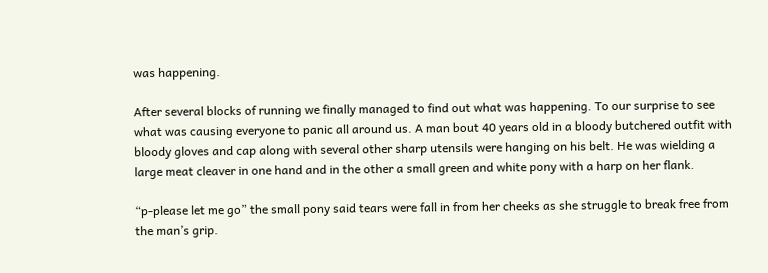was happening.

After several blocks of running we finally managed to find out what was happening. To our surprise to see what was causing everyone to panic all around us. A man bout 40 years old in a bloody butchered outfit with bloody gloves and cap along with several other sharp utensils were hanging on his belt. He was wielding a large meat cleaver in one hand and in the other a small green and white pony with a harp on her flank.

“p-please let me go” the small pony said tears were fall in from her cheeks as she struggle to break free from the man’s grip.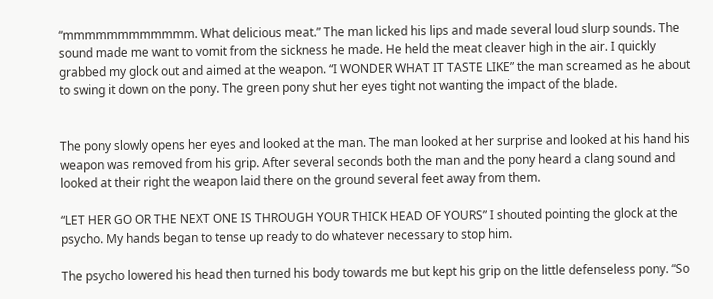“mmmmmmmmmmmm. What delicious meat.” The man licked his lips and made several loud slurp sounds. The sound made me want to vomit from the sickness he made. He held the meat cleaver high in the air. I quickly grabbed my glock out and aimed at the weapon. “I WONDER WHAT IT TASTE LIKE” the man screamed as he about to swing it down on the pony. The green pony shut her eyes tight not wanting the impact of the blade.


The pony slowly opens her eyes and looked at the man. The man looked at her surprise and looked at his hand his weapon was removed from his grip. After several seconds both the man and the pony heard a clang sound and looked at their right the weapon laid there on the ground several feet away from them.

“LET HER GO OR THE NEXT ONE IS THROUGH YOUR THICK HEAD OF YOURS” I shouted pointing the glock at the psycho. My hands began to tense up ready to do whatever necessary to stop him.

The psycho lowered his head then turned his body towards me but kept his grip on the little defenseless pony. “So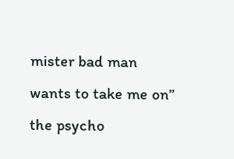mister bad man wants to take me on” the psycho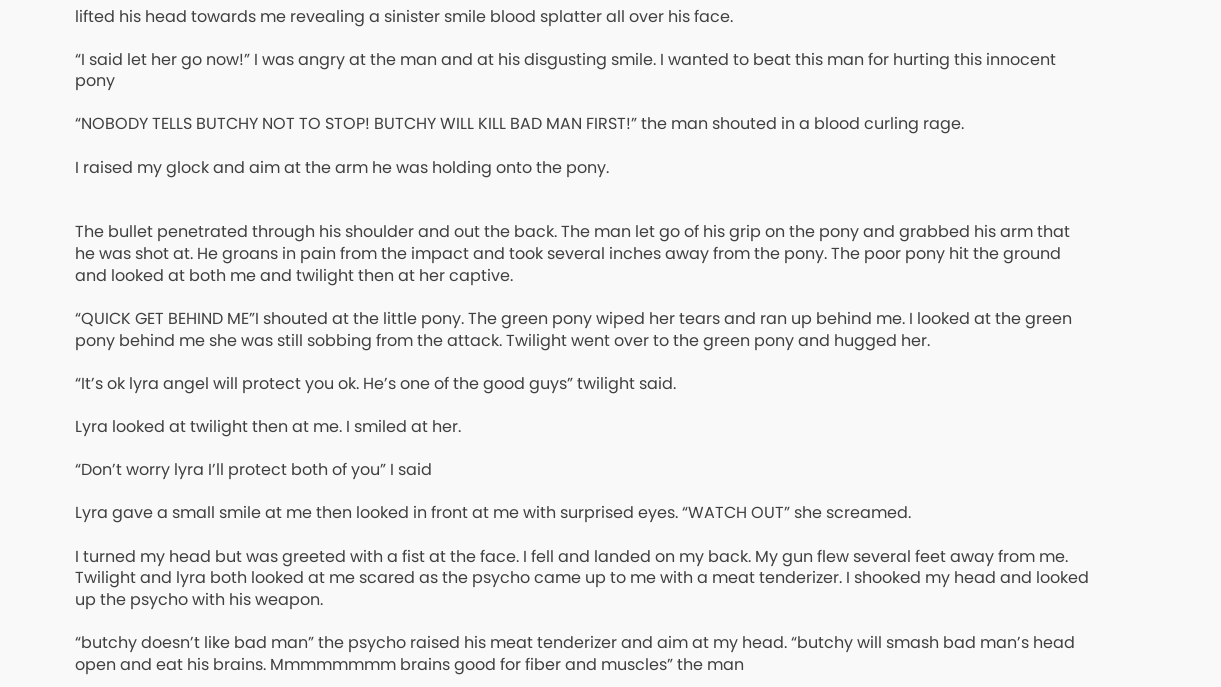lifted his head towards me revealing a sinister smile blood splatter all over his face.

“I said let her go now!” I was angry at the man and at his disgusting smile. I wanted to beat this man for hurting this innocent pony

“NOBODY TELLS BUTCHY NOT TO STOP! BUTCHY WILL KILL BAD MAN FIRST!” the man shouted in a blood curling rage.

I raised my glock and aim at the arm he was holding onto the pony.


The bullet penetrated through his shoulder and out the back. The man let go of his grip on the pony and grabbed his arm that he was shot at. He groans in pain from the impact and took several inches away from the pony. The poor pony hit the ground and looked at both me and twilight then at her captive.

“QUICK GET BEHIND ME”I shouted at the little pony. The green pony wiped her tears and ran up behind me. I looked at the green pony behind me she was still sobbing from the attack. Twilight went over to the green pony and hugged her.

“It’s ok lyra angel will protect you ok. He’s one of the good guys” twilight said.

Lyra looked at twilight then at me. I smiled at her.

“Don’t worry lyra I’ll protect both of you” I said

Lyra gave a small smile at me then looked in front at me with surprised eyes. “WATCH OUT” she screamed.

I turned my head but was greeted with a fist at the face. I fell and landed on my back. My gun flew several feet away from me. Twilight and lyra both looked at me scared as the psycho came up to me with a meat tenderizer. I shooked my head and looked up the psycho with his weapon.

“butchy doesn’t like bad man” the psycho raised his meat tenderizer and aim at my head. “butchy will smash bad man’s head open and eat his brains. Mmmmmmmm brains good for fiber and muscles” the man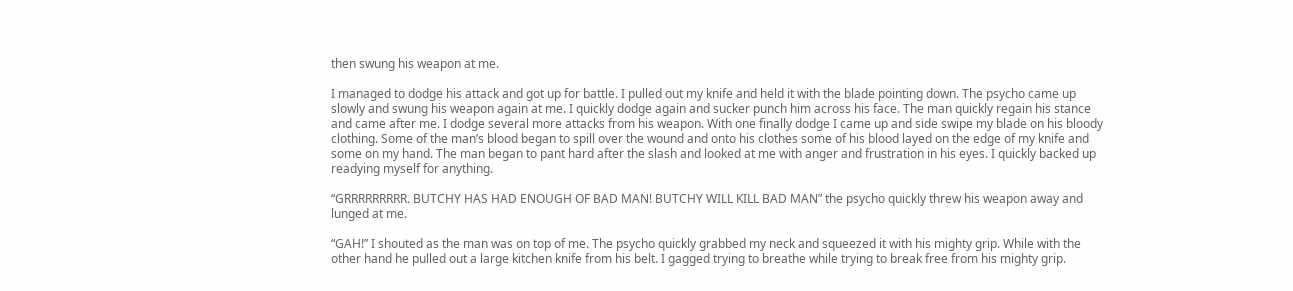then swung his weapon at me.

I managed to dodge his attack and got up for battle. I pulled out my knife and held it with the blade pointing down. The psycho came up slowly and swung his weapon again at me. I quickly dodge again and sucker punch him across his face. The man quickly regain his stance and came after me. I dodge several more attacks from his weapon. With one finally dodge I came up and side swipe my blade on his bloody clothing. Some of the man’s blood began to spill over the wound and onto his clothes some of his blood layed on the edge of my knife and some on my hand. The man began to pant hard after the slash and looked at me with anger and frustration in his eyes. I quickly backed up readying myself for anything.

“GRRRRRRRRR. BUTCHY HAS HAD ENOUGH OF BAD MAN! BUTCHY WILL KILL BAD MAN” the psycho quickly threw his weapon away and lunged at me.

“GAH!” I shouted as the man was on top of me. The psycho quickly grabbed my neck and squeezed it with his mighty grip. While with the other hand he pulled out a large kitchen knife from his belt. I gagged trying to breathe while trying to break free from his mighty grip.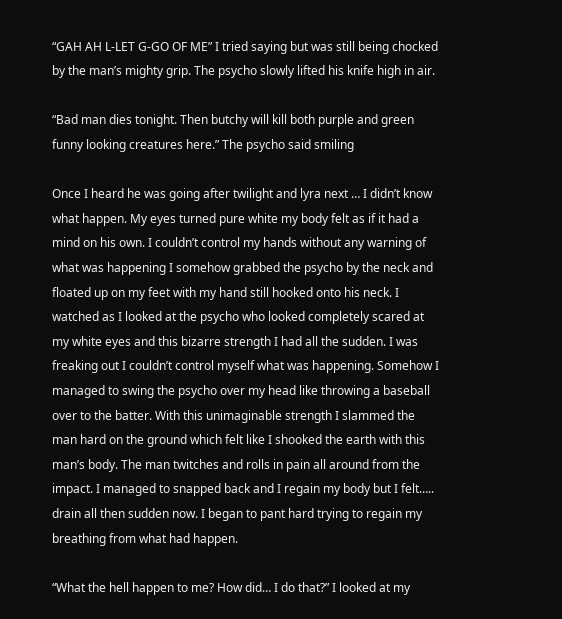“GAH AH L-LET G-GO OF ME” I tried saying but was still being chocked by the man’s mighty grip. The psycho slowly lifted his knife high in air.

“Bad man dies tonight. Then butchy will kill both purple and green funny looking creatures here.” The psycho said smiling

Once I heard he was going after twilight and lyra next … I didn’t know what happen. My eyes turned pure white my body felt as if it had a mind on his own. I couldn’t control my hands without any warning of what was happening I somehow grabbed the psycho by the neck and floated up on my feet with my hand still hooked onto his neck. I watched as I looked at the psycho who looked completely scared at my white eyes and this bizarre strength I had all the sudden. I was freaking out I couldn’t control myself what was happening. Somehow I managed to swing the psycho over my head like throwing a baseball over to the batter. With this unimaginable strength I slammed the man hard on the ground which felt like I shooked the earth with this man’s body. The man twitches and rolls in pain all around from the impact. I managed to snapped back and I regain my body but I felt….. drain all then sudden now. I began to pant hard trying to regain my breathing from what had happen.

“What the hell happen to me? How did… I do that?” I looked at my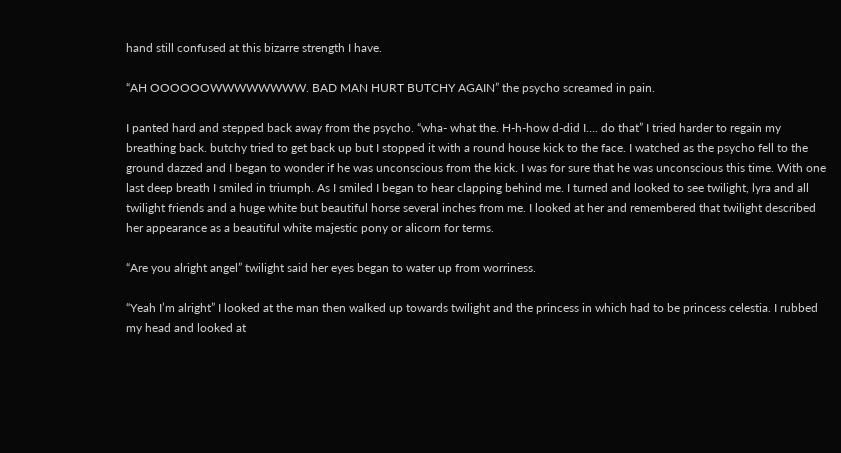hand still confused at this bizarre strength I have.

“AH OOOOOOWWWWWWWW. BAD MAN HURT BUTCHY AGAIN” the psycho screamed in pain.

I panted hard and stepped back away from the psycho. “wha- what the. H-h-how d-did I…. do that” I tried harder to regain my breathing back. butchy tried to get back up but I stopped it with a round house kick to the face. I watched as the psycho fell to the ground dazzed and I began to wonder if he was unconscious from the kick. I was for sure that he was unconscious this time. With one last deep breath I smiled in triumph. As I smiled I began to hear clapping behind me. I turned and looked to see twilight, lyra and all twilight friends and a huge white but beautiful horse several inches from me. I looked at her and remembered that twilight described her appearance as a beautiful white majestic pony or alicorn for terms.

“Are you alright angel” twilight said her eyes began to water up from worriness.

“Yeah I’m alright” I looked at the man then walked up towards twilight and the princess in which had to be princess celestia. I rubbed my head and looked at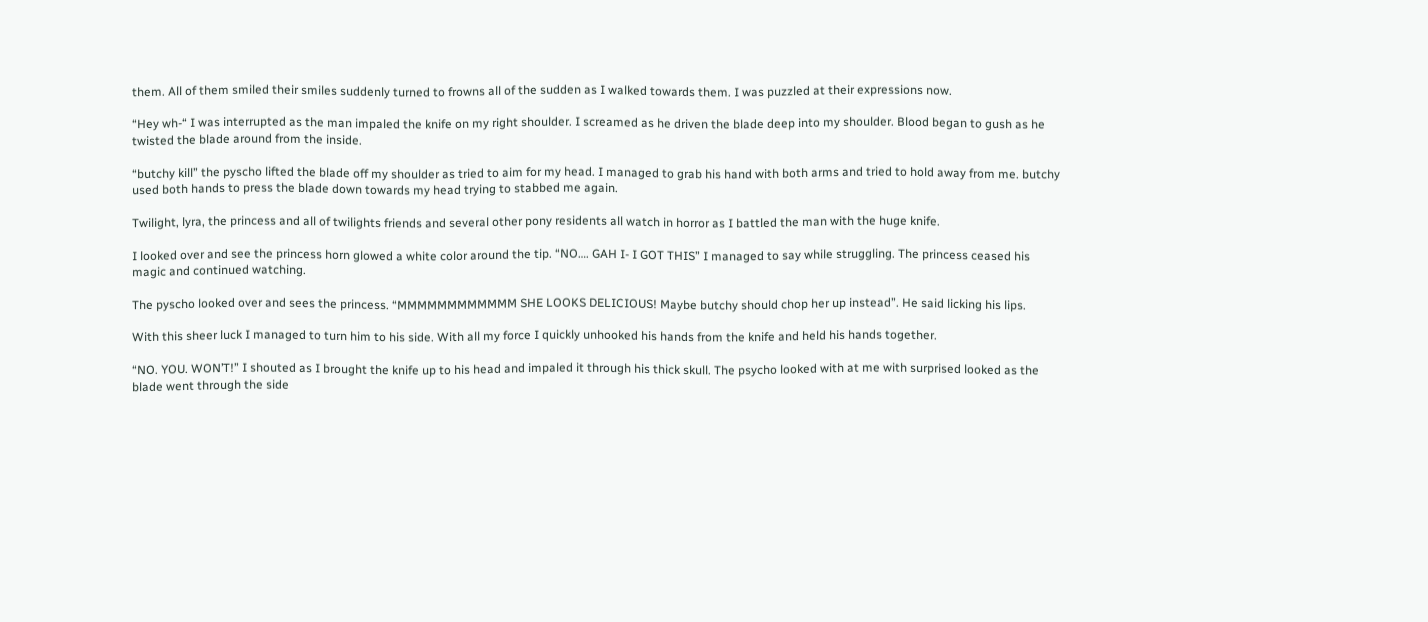them. All of them smiled their smiles suddenly turned to frowns all of the sudden as I walked towards them. I was puzzled at their expressions now.

“Hey wh-“ I was interrupted as the man impaled the knife on my right shoulder. I screamed as he driven the blade deep into my shoulder. Blood began to gush as he twisted the blade around from the inside.

“butchy kill” the pyscho lifted the blade off my shoulder as tried to aim for my head. I managed to grab his hand with both arms and tried to hold away from me. butchy used both hands to press the blade down towards my head trying to stabbed me again.

Twilight, lyra, the princess and all of twilights friends and several other pony residents all watch in horror as I battled the man with the huge knife.

I looked over and see the princess horn glowed a white color around the tip. “NO…. GAH I- I GOT THIS” I managed to say while struggling. The princess ceased his magic and continued watching.

The pyscho looked over and sees the princess. “MMMMMMMMMMMM SHE LOOKS DELICIOUS! Maybe butchy should chop her up instead”. He said licking his lips.

With this sheer luck I managed to turn him to his side. With all my force I quickly unhooked his hands from the knife and held his hands together.

“NO. YOU. WON’T!” I shouted as I brought the knife up to his head and impaled it through his thick skull. The psycho looked with at me with surprised looked as the blade went through the side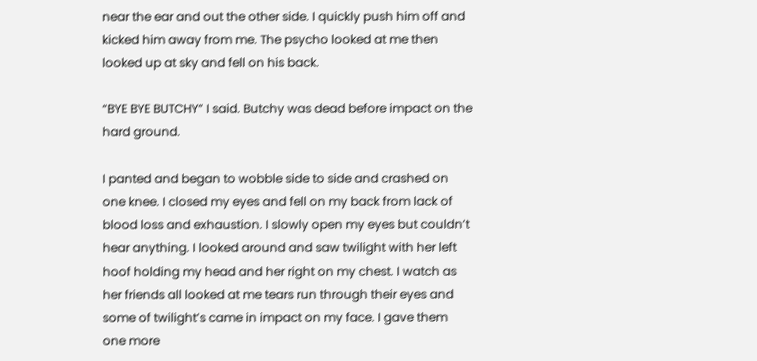near the ear and out the other side. I quickly push him off and kicked him away from me. The psycho looked at me then looked up at sky and fell on his back.

“BYE BYE BUTCHY” I said. Butchy was dead before impact on the hard ground.

I panted and began to wobble side to side and crashed on one knee. I closed my eyes and fell on my back from lack of blood loss and exhaustion. I slowly open my eyes but couldn’t hear anything. I looked around and saw twilight with her left hoof holding my head and her right on my chest. I watch as her friends all looked at me tears run through their eyes and some of twilight’s came in impact on my face. I gave them one more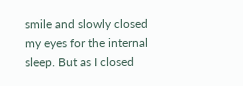smile and slowly closed my eyes for the internal sleep. But as I closed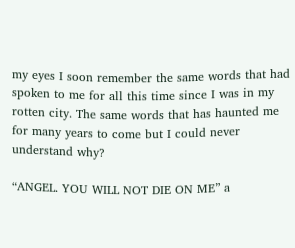my eyes I soon remember the same words that had spoken to me for all this time since I was in my rotten city. The same words that has haunted me for many years to come but I could never understand why?

“ANGEL. YOU WILL NOT DIE ON ME” a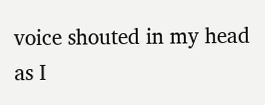voice shouted in my head as I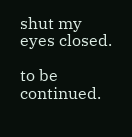shut my eyes closed.

to be continued.